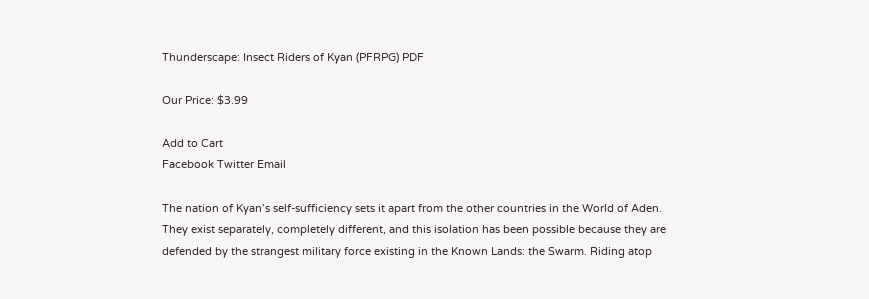Thunderscape: Insect Riders of Kyan (PFRPG) PDF

Our Price: $3.99

Add to Cart
Facebook Twitter Email

The nation of Kyan’s self-sufficiency sets it apart from the other countries in the World of Aden. They exist separately, completely different, and this isolation has been possible because they are defended by the strangest military force existing in the Known Lands: the Swarm. Riding atop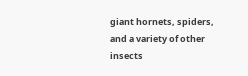giant hornets, spiders, and a variety of other insects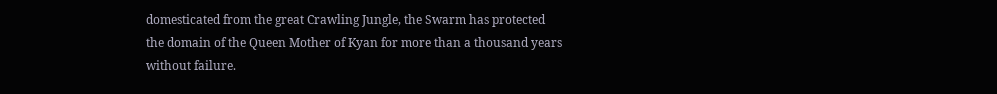domesticated from the great Crawling Jungle, the Swarm has protected the domain of the Queen Mother of Kyan for more than a thousand years without failure.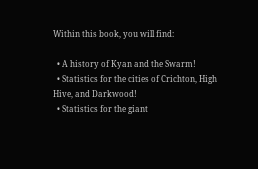Within this book, you will find:

  • A history of Kyan and the Swarm!
  • Statistics for the cities of Crichton, High Hive, and Darkwood!
  • Statistics for the giant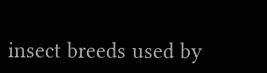insect breeds used by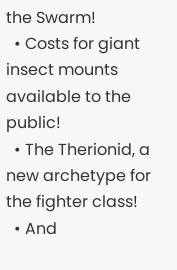the Swarm!
  • Costs for giant insect mounts available to the public!
  • The Therionid, a new archetype for the fighter class!
  • And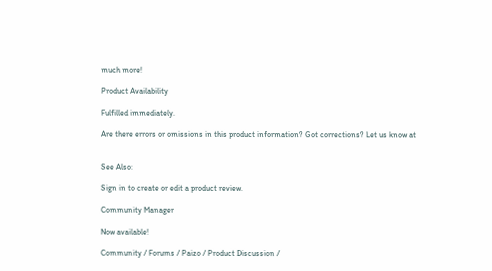much more!

Product Availability

Fulfilled immediately.

Are there errors or omissions in this product information? Got corrections? Let us know at


See Also:

Sign in to create or edit a product review.

Community Manager

Now available!

Community / Forums / Paizo / Product Discussion /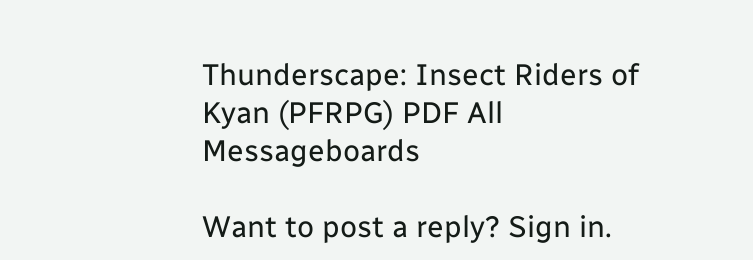Thunderscape: Insect Riders of Kyan (PFRPG) PDF All Messageboards

Want to post a reply? Sign in.